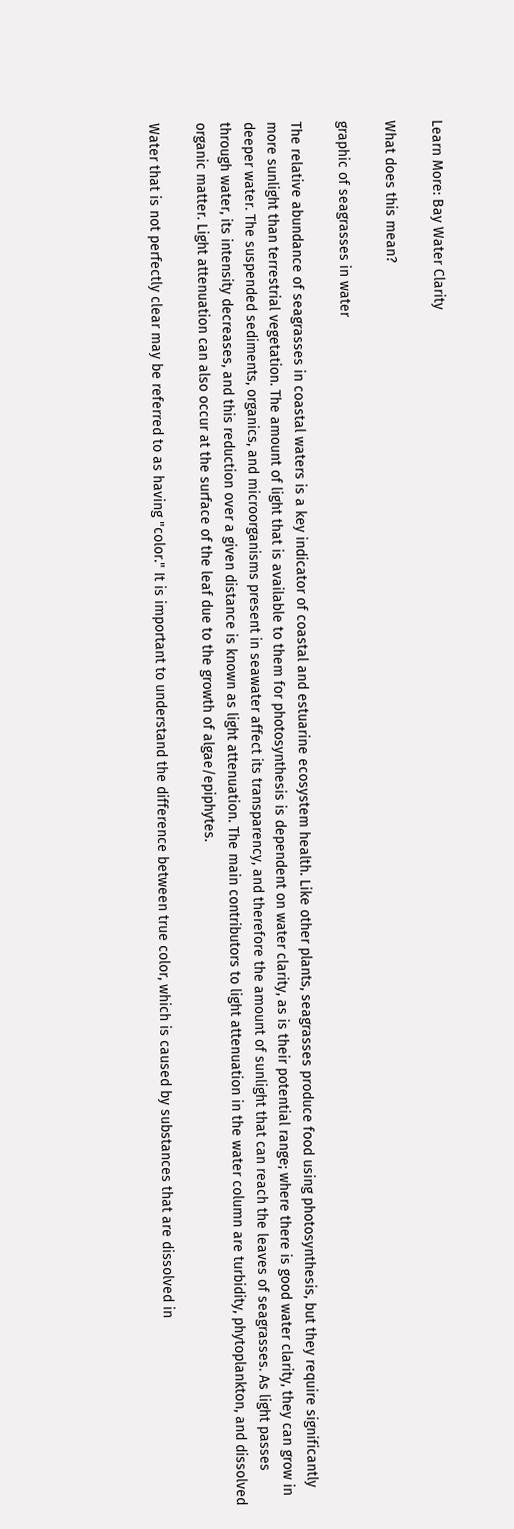Learn More: Bay Water Clarity

What does this mean?

graphic of seagrasses in water

The relative abundance of seagrasses in coastal waters is a key indicator of coastal and estuarine ecosystem health. Like other plants, seagrasses produce food using photosynthesis, but they require significantly more sunlight than terrestrial vegetation. The amount of light that is available to them for photosynthesis is dependent on water clarity, as is their potential range; where there is good water clarity, they can grow in deeper water. The suspended sediments, organics, and microorganisms present in seawater affect its transparency, and therefore the amount of sunlight that can reach the leaves of seagrasses. As light passes through water, its intensity decreases, and this reduction over a given distance is known as light attenuation. The main contributors to light attenuation in the water column are turbidity, phytoplankton, and dissolved organic matter. Light attenuation can also occur at the surface of the leaf due to the growth of algae/epiphytes.

Water that is not perfectly clear may be referred to as having "color." It is important to understand the difference between true color, which is caused by substances that are dissolved in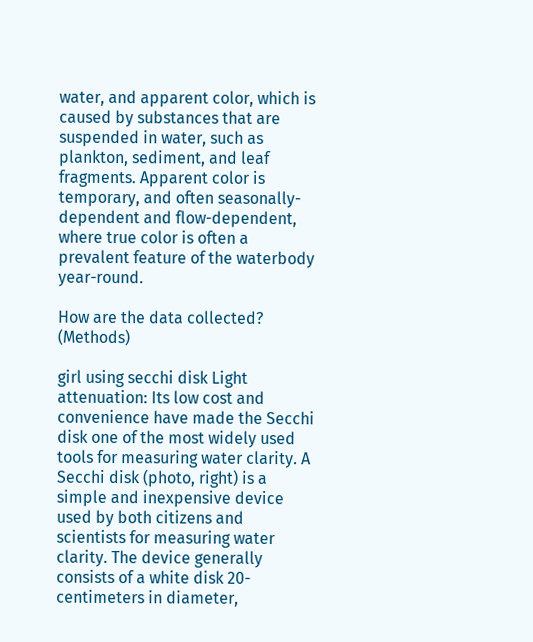water, and apparent color, which is caused by substances that are suspended in water, such as plankton, sediment, and leaf fragments. Apparent color is temporary, and often seasonally-dependent and flow-dependent, where true color is often a prevalent feature of the waterbody year-round.

How are the data collected? (Methods)

girl using secchi disk Light attenuation: Its low cost and convenience have made the Secchi disk one of the most widely used tools for measuring water clarity. A Secchi disk (photo, right) is a simple and inexpensive device used by both citizens and scientists for measuring water clarity. The device generally consists of a white disk 20-centimeters in diameter,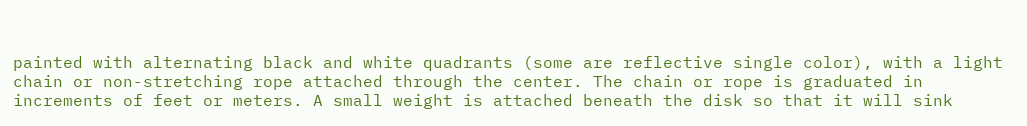painted with alternating black and white quadrants (some are reflective single color), with a light chain or non-stretching rope attached through the center. The chain or rope is graduated in increments of feet or meters. A small weight is attached beneath the disk so that it will sink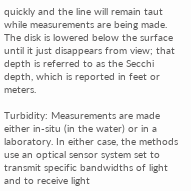quickly and the line will remain taut while measurements are being made. The disk is lowered below the surface until it just disappears from view; that depth is referred to as the Secchi depth, which is reported in feet or meters.

Turbidity: Measurements are made either in-situ (in the water) or in a laboratory. In either case, the methods use an optical sensor system set to transmit specific bandwidths of light and to receive light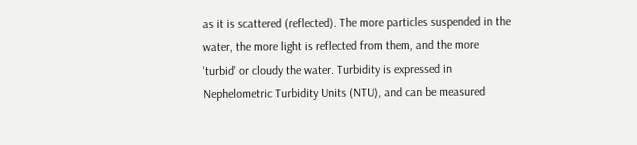as it is scattered (reflected). The more particles suspended in the water, the more light is reflected from them, and the more 'turbid' or cloudy the water. Turbidity is expressed in Nephelometric Turbidity Units (NTU), and can be measured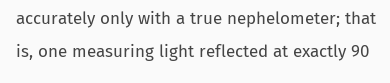accurately only with a true nephelometer; that is, one measuring light reflected at exactly 90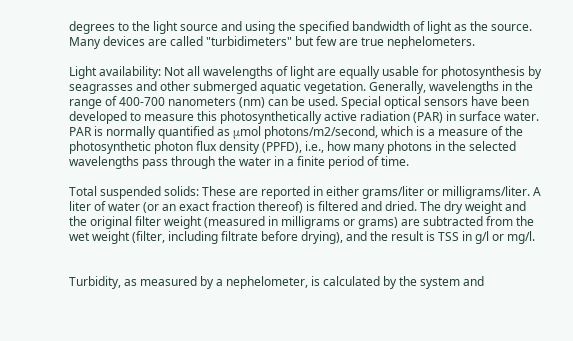degrees to the light source and using the specified bandwidth of light as the source. Many devices are called "turbidimeters" but few are true nephelometers.

Light availability: Not all wavelengths of light are equally usable for photosynthesis by seagrasses and other submerged aquatic vegetation. Generally, wavelengths in the range of 400-700 nanometers (nm) can be used. Special optical sensors have been developed to measure this photosynthetically active radiation (PAR) in surface water. PAR is normally quantified as μmol photons/m2/second, which is a measure of the photosynthetic photon flux density (PPFD), i.e., how many photons in the selected wavelengths pass through the water in a finite period of time.

Total suspended solids: These are reported in either grams/liter or milligrams/liter. A liter of water (or an exact fraction thereof) is filtered and dried. The dry weight and the original filter weight (measured in milligrams or grams) are subtracted from the wet weight (filter, including filtrate before drying), and the result is TSS in g/l or mg/l.


Turbidity, as measured by a nephelometer, is calculated by the system and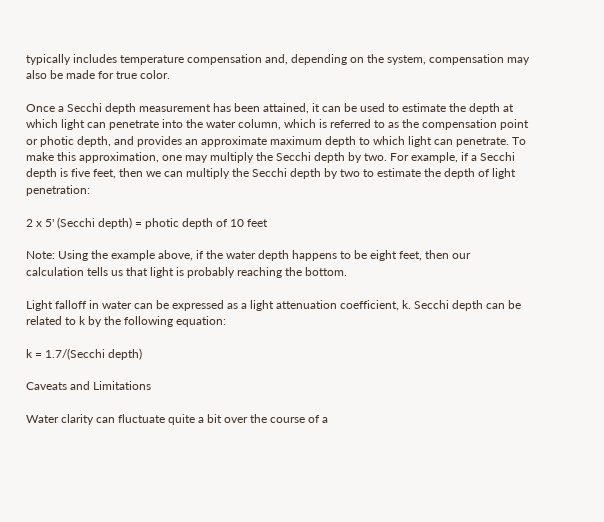typically includes temperature compensation and, depending on the system, compensation may also be made for true color.

Once a Secchi depth measurement has been attained, it can be used to estimate the depth at which light can penetrate into the water column, which is referred to as the compensation point or photic depth, and provides an approximate maximum depth to which light can penetrate. To make this approximation, one may multiply the Secchi depth by two. For example, if a Secchi depth is five feet, then we can multiply the Secchi depth by two to estimate the depth of light penetration:

2 x 5' (Secchi depth) = photic depth of 10 feet

Note: Using the example above, if the water depth happens to be eight feet, then our calculation tells us that light is probably reaching the bottom.

Light falloff in water can be expressed as a light attenuation coefficient, k. Secchi depth can be related to k by the following equation:

k = 1.7/(Secchi depth)

Caveats and Limitations

Water clarity can fluctuate quite a bit over the course of a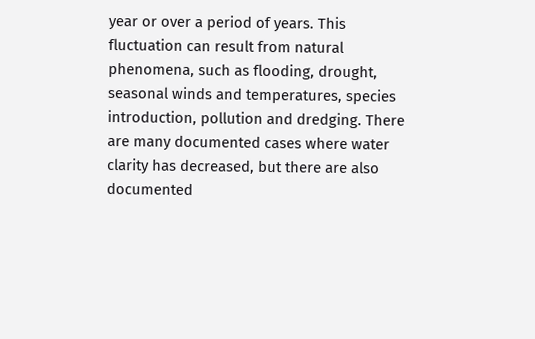year or over a period of years. This fluctuation can result from natural phenomena, such as flooding, drought, seasonal winds and temperatures, species introduction, pollution and dredging. There are many documented cases where water clarity has decreased, but there are also documented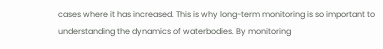cases where it has increased. This is why long-term monitoring is so important to understanding the dynamics of waterbodies. By monitoring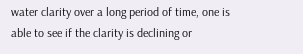water clarity over a long period of time, one is able to see if the clarity is declining or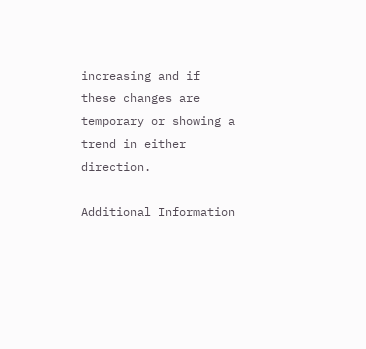increasing and if these changes are temporary or showing a trend in either direction.

Additional Information